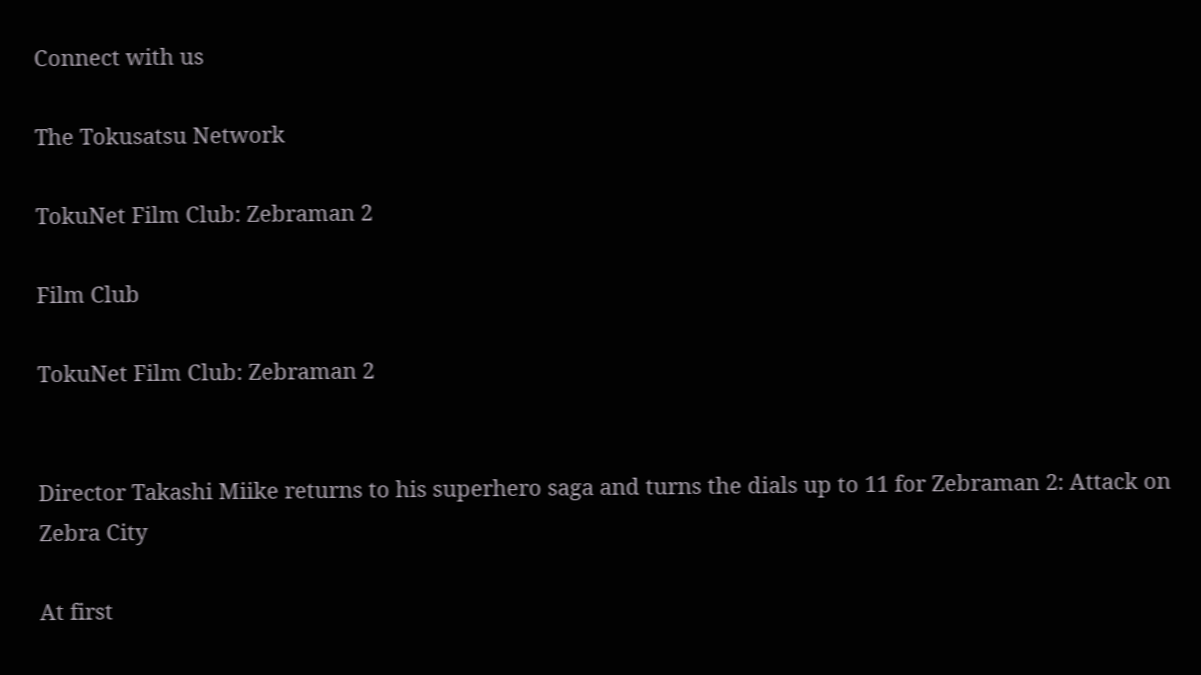Connect with us

The Tokusatsu Network

TokuNet Film Club: Zebraman 2

Film Club

TokuNet Film Club: Zebraman 2


Director Takashi Miike returns to his superhero saga and turns the dials up to 11 for Zebraman 2: Attack on Zebra City

At first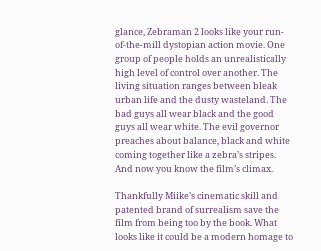glance, Zebraman 2 looks like your run-of-the-mill dystopian action movie. One group of people holds an unrealistically high level of control over another. The living situation ranges between bleak urban life and the dusty wasteland. The bad guys all wear black and the good guys all wear white. The evil governor preaches about balance, black and white coming together like a zebra’s stripes. And now you know the film’s climax.

Thankfully Miike’s cinematic skill and patented brand of surrealism save the film from being too by the book. What looks like it could be a modern homage to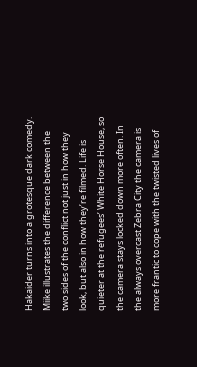Hakaider turns into a grotesque dark comedy. Miike illustrates the difference between the two sides of the conflict not just in how they look, but also in how they’re filmed. Life is quieter at the refugees’ White Horse House, so the camera stays locked down more often. In the always overcast Zebra City the camera is more frantic to cope with the twisted lives of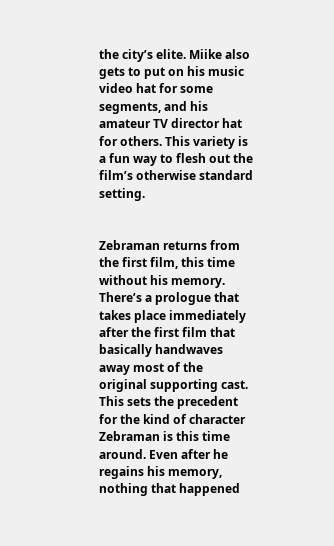the city’s elite. Miike also gets to put on his music video hat for some segments, and his amateur TV director hat for others. This variety is a fun way to flesh out the film’s otherwise standard setting.


Zebraman returns from the first film, this time without his memory. There’s a prologue that takes place immediately after the first film that basically handwaves away most of the original supporting cast. This sets the precedent for the kind of character Zebraman is this time around. Even after he regains his memory, nothing that happened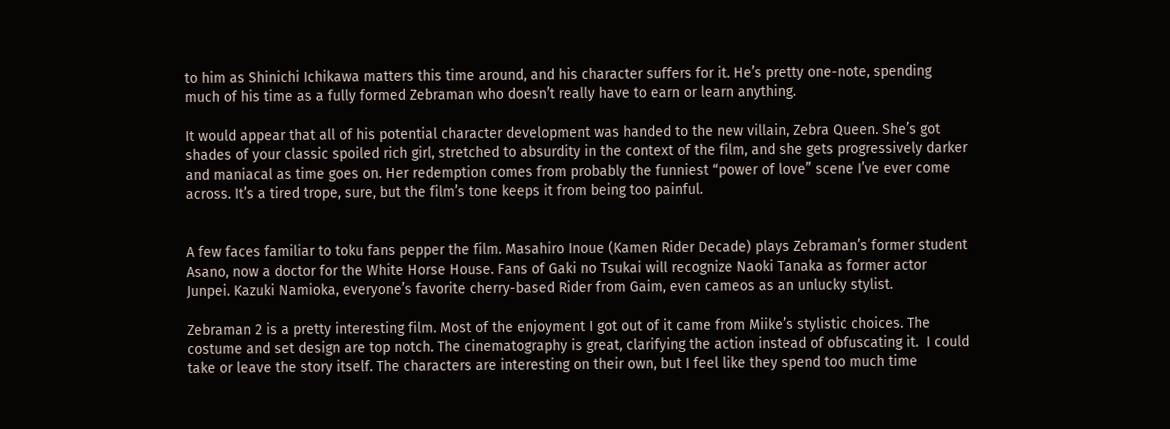to him as Shinichi Ichikawa matters this time around, and his character suffers for it. He’s pretty one-note, spending much of his time as a fully formed Zebraman who doesn’t really have to earn or learn anything.

It would appear that all of his potential character development was handed to the new villain, Zebra Queen. She’s got  shades of your classic spoiled rich girl, stretched to absurdity in the context of the film, and she gets progressively darker and maniacal as time goes on. Her redemption comes from probably the funniest “power of love” scene I’ve ever come across. It’s a tired trope, sure, but the film’s tone keeps it from being too painful.


A few faces familiar to toku fans pepper the film. Masahiro Inoue (Kamen Rider Decade) plays Zebraman’s former student Asano, now a doctor for the White Horse House. Fans of Gaki no Tsukai will recognize Naoki Tanaka as former actor Junpei. Kazuki Namioka, everyone’s favorite cherry-based Rider from Gaim, even cameos as an unlucky stylist.

Zebraman 2 is a pretty interesting film. Most of the enjoyment I got out of it came from Miike’s stylistic choices. The costume and set design are top notch. The cinematography is great, clarifying the action instead of obfuscating it.  I could take or leave the story itself. The characters are interesting on their own, but I feel like they spend too much time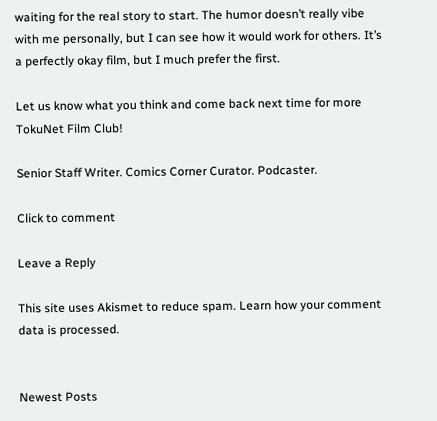waiting for the real story to start. The humor doesn’t really vibe with me personally, but I can see how it would work for others. It’s a perfectly okay film, but I much prefer the first.

Let us know what you think and come back next time for more TokuNet Film Club!

Senior Staff Writer. Comics Corner Curator. Podcaster.

Click to comment

Leave a Reply

This site uses Akismet to reduce spam. Learn how your comment data is processed.


Newest Posts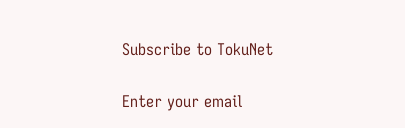Subscribe to TokuNet

Enter your email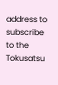address to subscribe to the Tokusatsu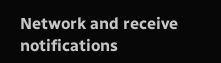Network and receive notifications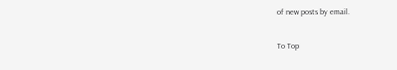of new posts by email.

To Top